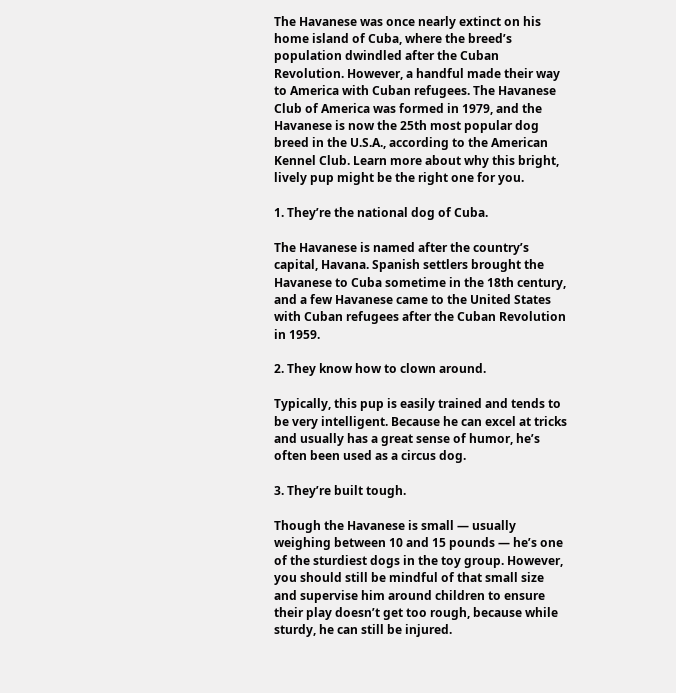The Havanese was once nearly extinct on his home island of Cuba, where the breed’s population dwindled after the Cuban Revolution. However, a handful made their way to America with Cuban refugees. The Havanese Club of America was formed in 1979, and the Havanese is now the 25th most popular dog breed in the U.S.A., according to the American Kennel Club. Learn more about why this bright, lively pup might be the right one for you.

1. They’re the national dog of Cuba.

The Havanese is named after the country’s capital, Havana. Spanish settlers brought the Havanese to Cuba sometime in the 18th century, and a few Havanese came to the United States with Cuban refugees after the Cuban Revolution in 1959.

2. They know how to clown around.

Typically, this pup is easily trained and tends to be very intelligent. Because he can excel at tricks and usually has a great sense of humor, he’s often been used as a circus dog.

3. They’re built tough.

Though the Havanese is small — usually weighing between 10 and 15 pounds — he’s one of the sturdiest dogs in the toy group. However, you should still be mindful of that small size and supervise him around children to ensure their play doesn’t get too rough, because while sturdy, he can still be injured.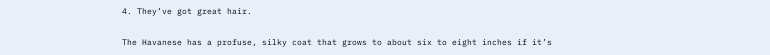4. They’ve got great hair.

The Havanese has a profuse, silky coat that grows to about six to eight inches if it’s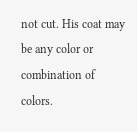not cut. His coat may be any color or combination of colors.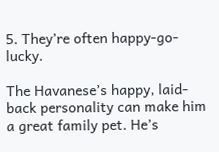5. They’re often happy-go-lucky.

The Havanese’s happy, laid-back personality can make him a great family pet. He’s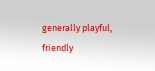generally playful, friendly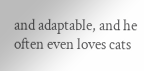and adaptable, and he often even loves cats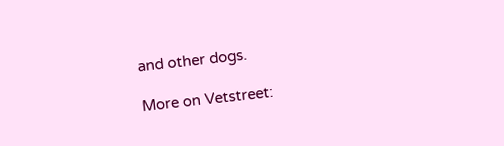and other dogs.

More on Vetstreet: